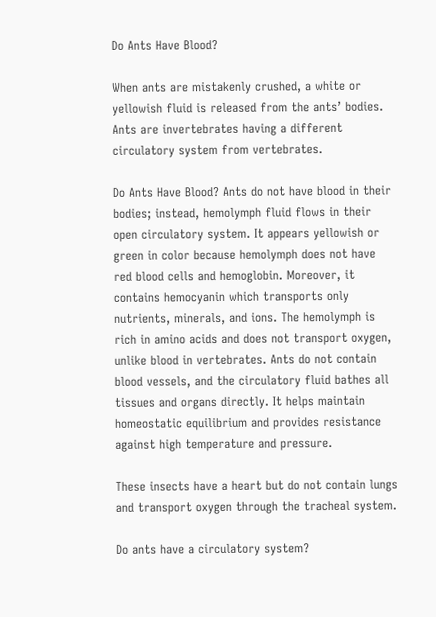Do Ants Have Blood?

When ants are mistakenly crushed, a white or yellowish fluid is released from the ants’ bodies. Ants are invertebrates having a different circulatory system from vertebrates.

Do Ants Have Blood? Ants do not have blood in their bodies; instead, hemolymph fluid flows in their open circulatory system. It appears yellowish or green in color because hemolymph does not have red blood cells and hemoglobin. Moreover, it contains hemocyanin which transports only nutrients, minerals, and ions. The hemolymph is rich in amino acids and does not transport oxygen, unlike blood in vertebrates. Ants do not contain blood vessels, and the circulatory fluid bathes all tissues and organs directly. It helps maintain homeostatic equilibrium and provides resistance against high temperature and pressure.

These insects have a heart but do not contain lungs and transport oxygen through the tracheal system.

Do ants have a circulatory system?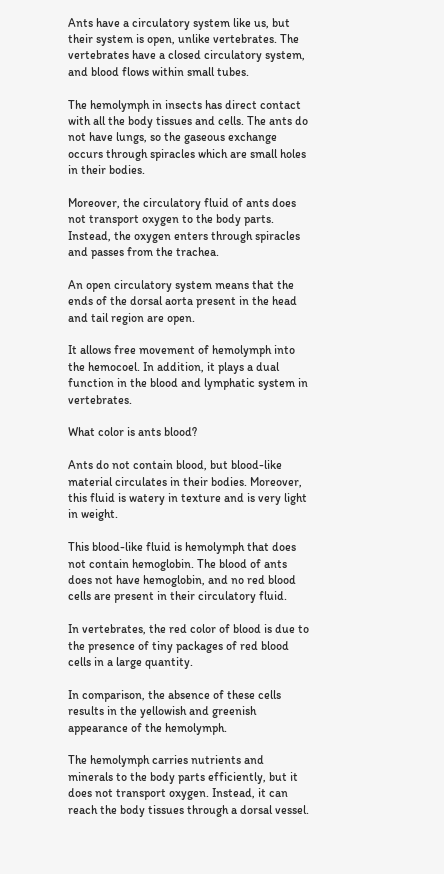Ants have a circulatory system like us, but their system is open, unlike vertebrates. The vertebrates have a closed circulatory system, and blood flows within small tubes.

The hemolymph in insects has direct contact with all the body tissues and cells. The ants do not have lungs, so the gaseous exchange occurs through spiracles which are small holes in their bodies.

Moreover, the circulatory fluid of ants does not transport oxygen to the body parts. Instead, the oxygen enters through spiracles and passes from the trachea.

An open circulatory system means that the ends of the dorsal aorta present in the head and tail region are open.

It allows free movement of hemolymph into the hemocoel. In addition, it plays a dual function in the blood and lymphatic system in vertebrates.

What color is ants blood?

Ants do not contain blood, but blood-like material circulates in their bodies. Moreover, this fluid is watery in texture and is very light in weight.

This blood-like fluid is hemolymph that does not contain hemoglobin. The blood of ants does not have hemoglobin, and no red blood cells are present in their circulatory fluid.

In vertebrates, the red color of blood is due to the presence of tiny packages of red blood cells in a large quantity.

In comparison, the absence of these cells results in the yellowish and greenish appearance of the hemolymph.

The hemolymph carries nutrients and minerals to the body parts efficiently, but it does not transport oxygen. Instead, it can reach the body tissues through a dorsal vessel.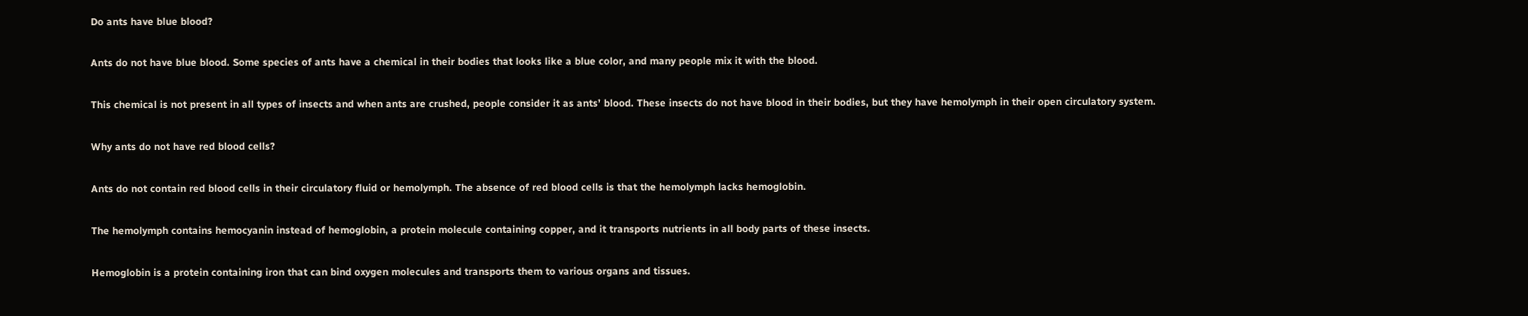Do ants have blue blood?

Ants do not have blue blood. Some species of ants have a chemical in their bodies that looks like a blue color, and many people mix it with the blood.

This chemical is not present in all types of insects and when ants are crushed, people consider it as ants’ blood. These insects do not have blood in their bodies, but they have hemolymph in their open circulatory system.

Why ants do not have red blood cells?

Ants do not contain red blood cells in their circulatory fluid or hemolymph. The absence of red blood cells is that the hemolymph lacks hemoglobin.

The hemolymph contains hemocyanin instead of hemoglobin, a protein molecule containing copper, and it transports nutrients in all body parts of these insects.

Hemoglobin is a protein containing iron that can bind oxygen molecules and transports them to various organs and tissues.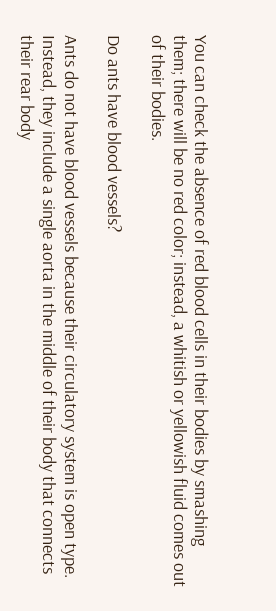You can check the absence of red blood cells in their bodies by smashing them; there will be no red color; instead, a whitish or yellowish fluid comes out of their bodies.

Do ants have blood vessels?

Ants do not have blood vessels because their circulatory system is open type. Instead, they include a single aorta in the middle of their body that connects their rear body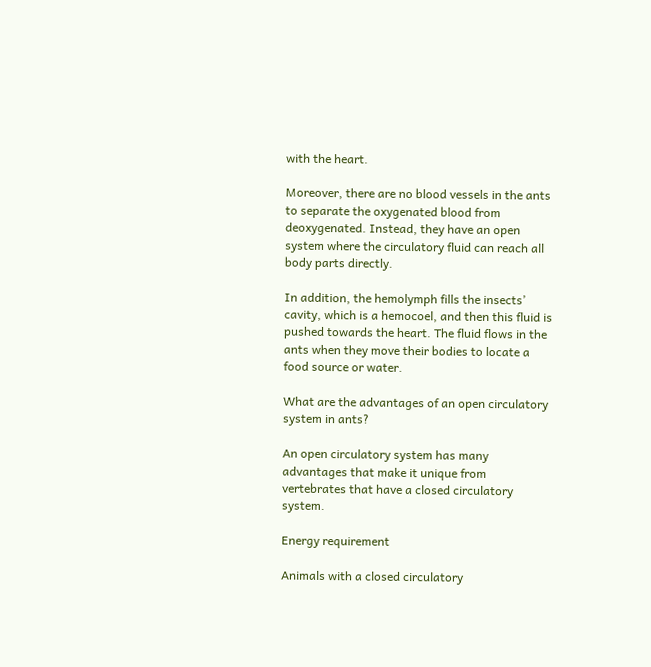with the heart.

Moreover, there are no blood vessels in the ants to separate the oxygenated blood from deoxygenated. Instead, they have an open system where the circulatory fluid can reach all body parts directly.

In addition, the hemolymph fills the insects’ cavity, which is a hemocoel, and then this fluid is pushed towards the heart. The fluid flows in the ants when they move their bodies to locate a food source or water.

What are the advantages of an open circulatory system in ants?

An open circulatory system has many advantages that make it unique from vertebrates that have a closed circulatory system.

Energy requirement

Animals with a closed circulatory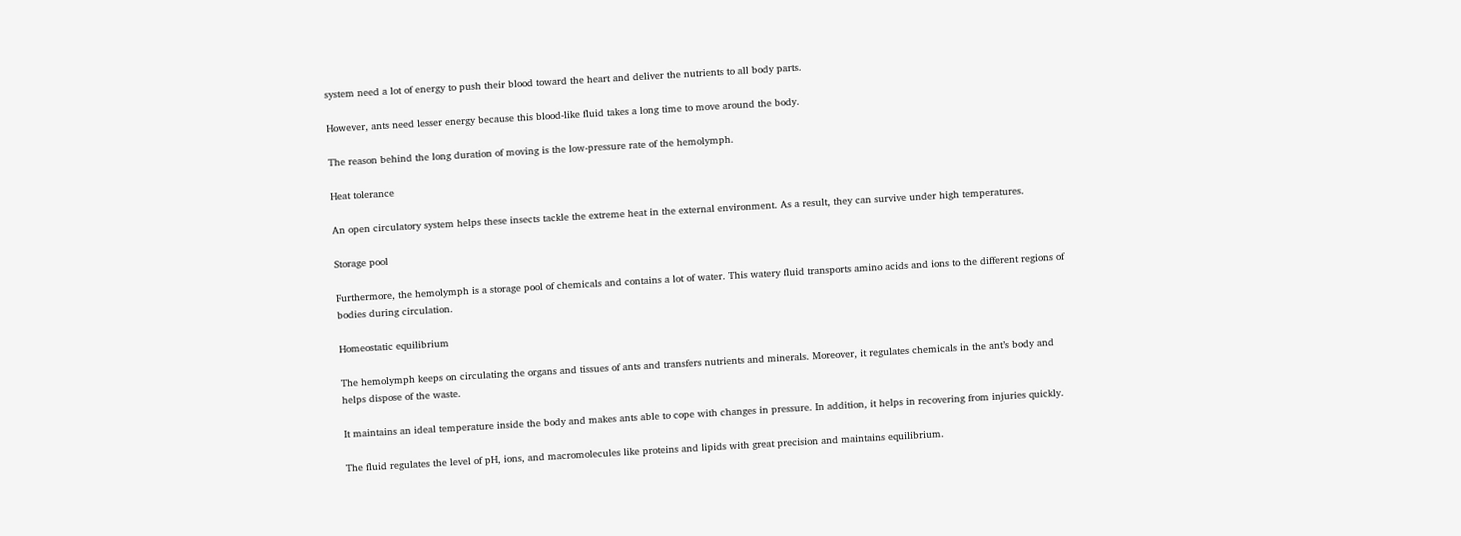system need a lot of energy to push their blood toward the heart and deliver the nutrients to all body parts.

However, ants need lesser energy because this blood-like fluid takes a long time to move around the body.

The reason behind the long duration of moving is the low-pressure rate of the hemolymph.

Heat tolerance

An open circulatory system helps these insects tackle the extreme heat in the external environment. As a result, they can survive under high temperatures.

Storage pool

Furthermore, the hemolymph is a storage pool of chemicals and contains a lot of water. This watery fluid transports amino acids and ions to the different regions of bodies during circulation.

Homeostatic equilibrium

The hemolymph keeps on circulating the organs and tissues of ants and transfers nutrients and minerals. Moreover, it regulates chemicals in the ant’s body and helps dispose of the waste.

It maintains an ideal temperature inside the body and makes ants able to cope with changes in pressure. In addition, it helps in recovering from injuries quickly.

The fluid regulates the level of pH, ions, and macromolecules like proteins and lipids with great precision and maintains equilibrium.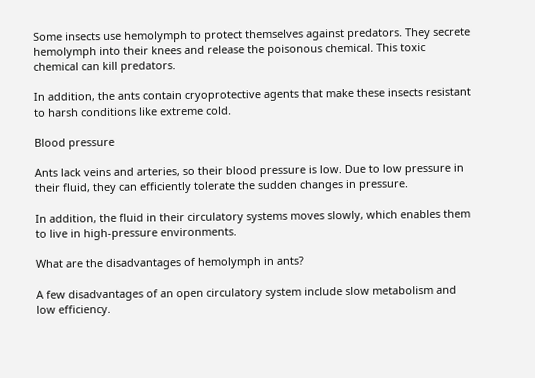Some insects use hemolymph to protect themselves against predators. They secrete hemolymph into their knees and release the poisonous chemical. This toxic chemical can kill predators.

In addition, the ants contain cryoprotective agents that make these insects resistant to harsh conditions like extreme cold.

Blood pressure

Ants lack veins and arteries, so their blood pressure is low. Due to low pressure in their fluid, they can efficiently tolerate the sudden changes in pressure.

In addition, the fluid in their circulatory systems moves slowly, which enables them to live in high-pressure environments.

What are the disadvantages of hemolymph in ants?

A few disadvantages of an open circulatory system include slow metabolism and low efficiency.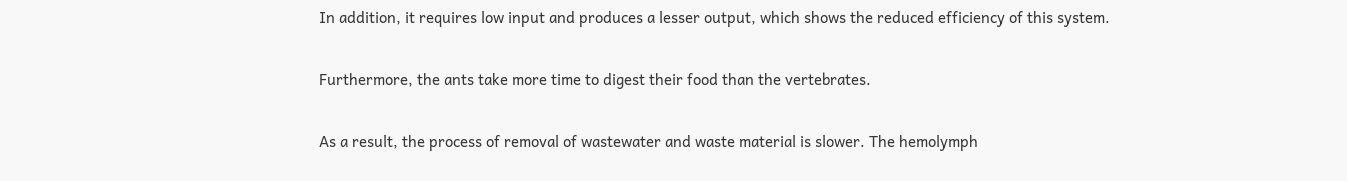In addition, it requires low input and produces a lesser output, which shows the reduced efficiency of this system.

Furthermore, the ants take more time to digest their food than the vertebrates.

As a result, the process of removal of wastewater and waste material is slower. The hemolymph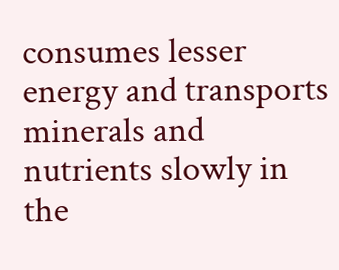consumes lesser energy and transports minerals and nutrients slowly in the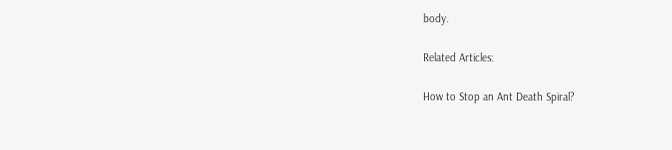body.

Related Articles:

How to Stop an Ant Death Spiral?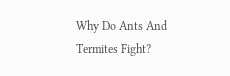Why Do Ants And Termites Fight?